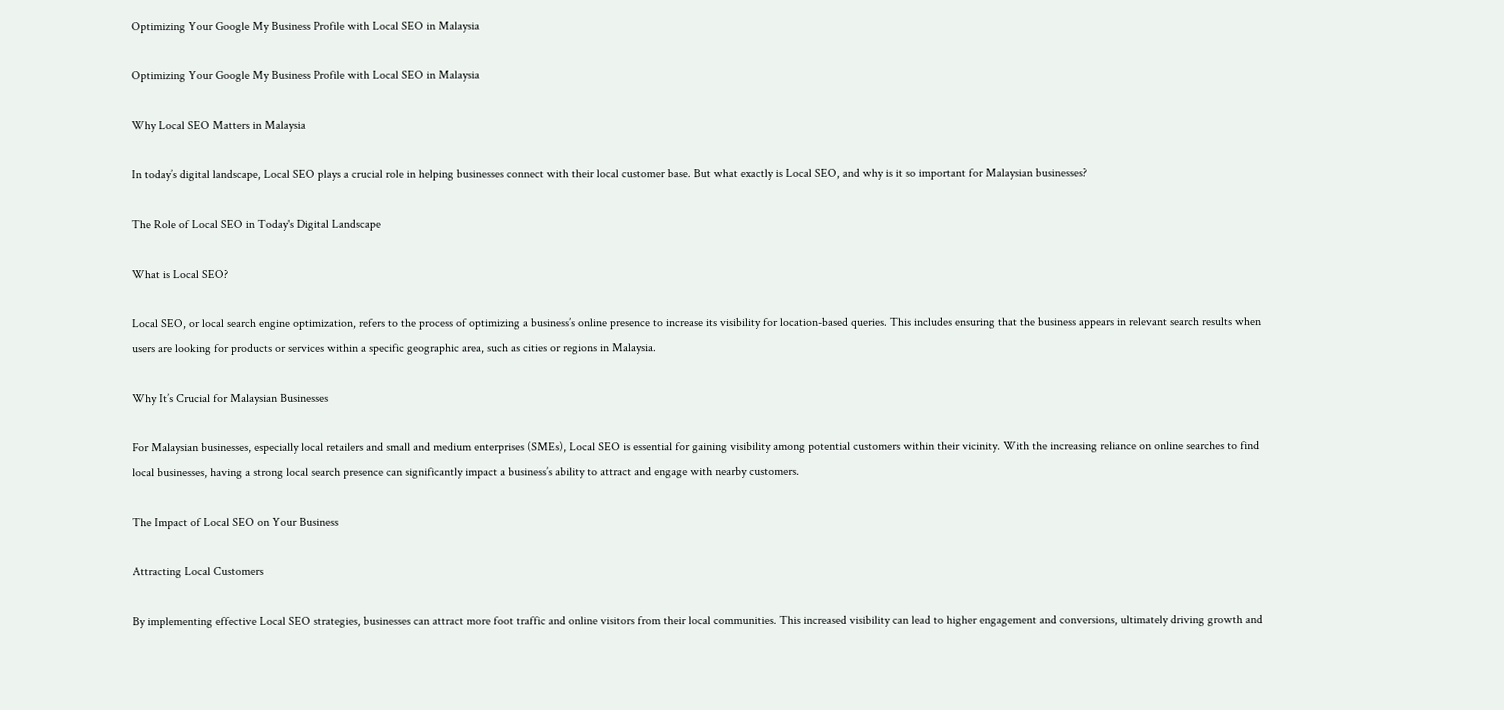Optimizing Your Google My Business Profile with Local SEO in Malaysia

Optimizing Your Google My Business Profile with Local SEO in Malaysia

Why Local SEO Matters in Malaysia

In today’s digital landscape, Local SEO plays a crucial role in helping businesses connect with their local customer base. But what exactly is Local SEO, and why is it so important for Malaysian businesses?

The Role of Local SEO in Today's Digital Landscape

What is Local SEO?

Local SEO, or local search engine optimization, refers to the process of optimizing a business’s online presence to increase its visibility for location-based queries. This includes ensuring that the business appears in relevant search results when users are looking for products or services within a specific geographic area, such as cities or regions in Malaysia.

Why It’s Crucial for Malaysian Businesses

For Malaysian businesses, especially local retailers and small and medium enterprises (SMEs), Local SEO is essential for gaining visibility among potential customers within their vicinity. With the increasing reliance on online searches to find local businesses, having a strong local search presence can significantly impact a business’s ability to attract and engage with nearby customers.

The Impact of Local SEO on Your Business

Attracting Local Customers

By implementing effective Local SEO strategies, businesses can attract more foot traffic and online visitors from their local communities. This increased visibility can lead to higher engagement and conversions, ultimately driving growth and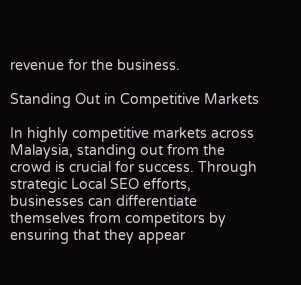revenue for the business.

Standing Out in Competitive Markets

In highly competitive markets across Malaysia, standing out from the crowd is crucial for success. Through strategic Local SEO efforts, businesses can differentiate themselves from competitors by ensuring that they appear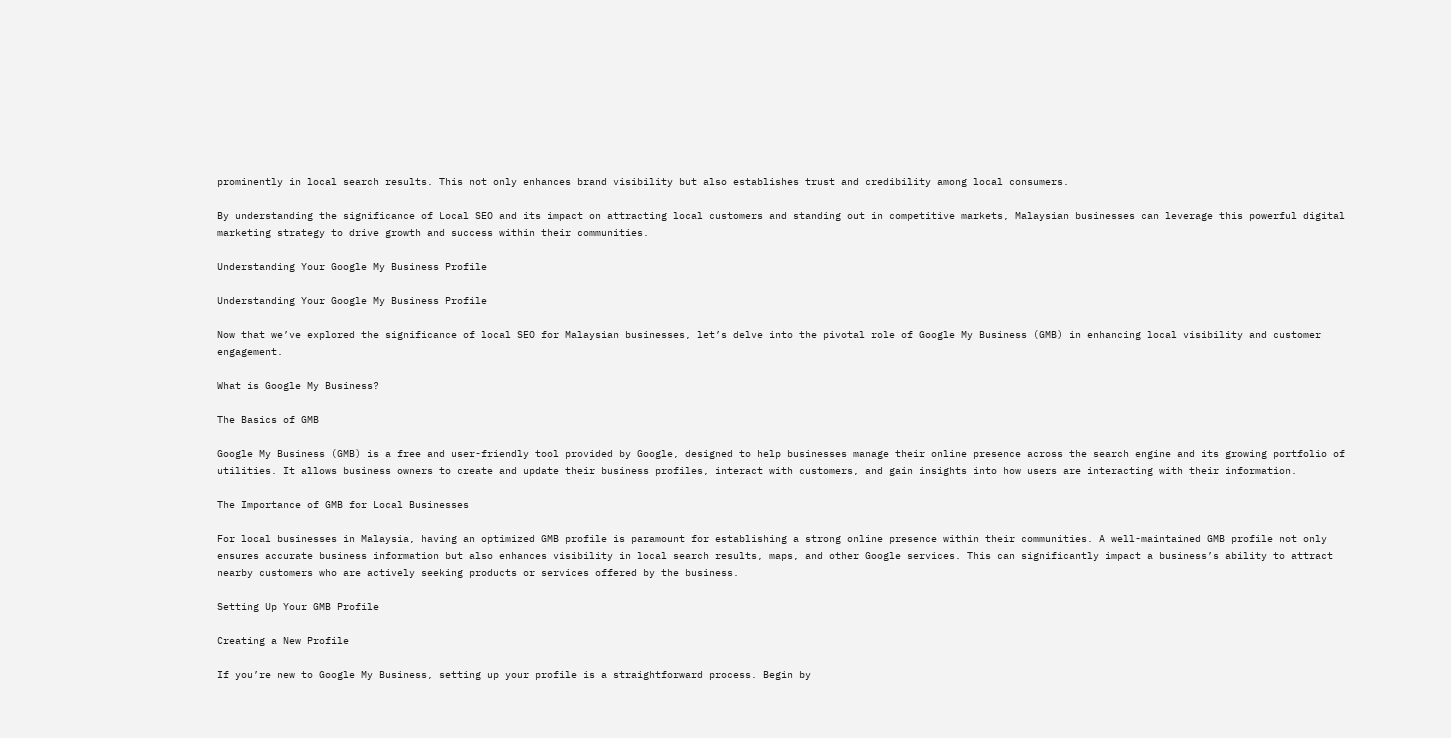prominently in local search results. This not only enhances brand visibility but also establishes trust and credibility among local consumers.

By understanding the significance of Local SEO and its impact on attracting local customers and standing out in competitive markets, Malaysian businesses can leverage this powerful digital marketing strategy to drive growth and success within their communities.

Understanding Your Google My Business Profile

Understanding Your Google My Business Profile

Now that we’ve explored the significance of local SEO for Malaysian businesses, let’s delve into the pivotal role of Google My Business (GMB) in enhancing local visibility and customer engagement.

What is Google My Business?

The Basics of GMB

Google My Business (GMB) is a free and user-friendly tool provided by Google, designed to help businesses manage their online presence across the search engine and its growing portfolio of utilities. It allows business owners to create and update their business profiles, interact with customers, and gain insights into how users are interacting with their information.

The Importance of GMB for Local Businesses

For local businesses in Malaysia, having an optimized GMB profile is paramount for establishing a strong online presence within their communities. A well-maintained GMB profile not only ensures accurate business information but also enhances visibility in local search results, maps, and other Google services. This can significantly impact a business’s ability to attract nearby customers who are actively seeking products or services offered by the business.

Setting Up Your GMB Profile

Creating a New Profile

If you’re new to Google My Business, setting up your profile is a straightforward process. Begin by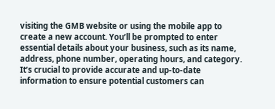visiting the GMB website or using the mobile app to create a new account. You’ll be prompted to enter essential details about your business, such as its name, address, phone number, operating hours, and category. It’s crucial to provide accurate and up-to-date information to ensure potential customers can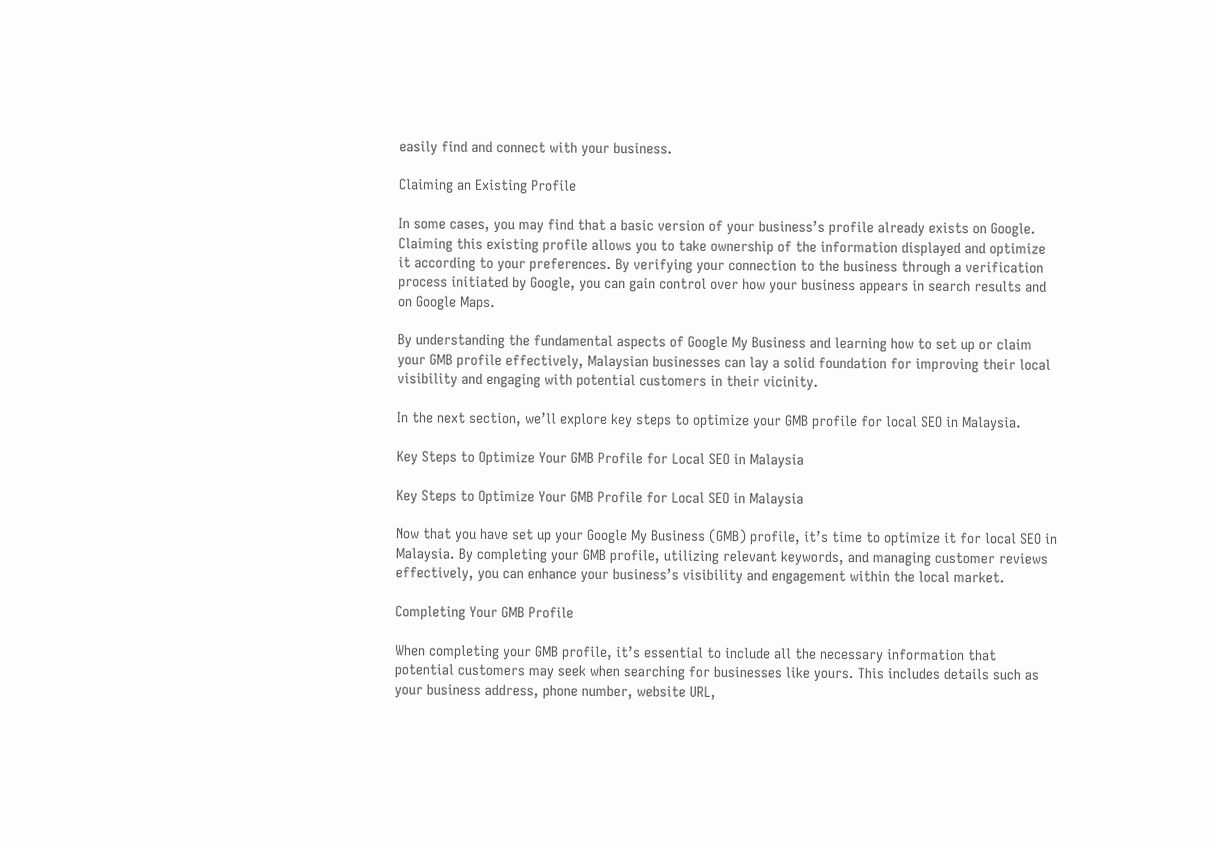easily find and connect with your business.

Claiming an Existing Profile

In some cases, you may find that a basic version of your business’s profile already exists on Google. Claiming this existing profile allows you to take ownership of the information displayed and optimize it according to your preferences. By verifying your connection to the business through a verification process initiated by Google, you can gain control over how your business appears in search results and on Google Maps.

By understanding the fundamental aspects of Google My Business and learning how to set up or claim your GMB profile effectively, Malaysian businesses can lay a solid foundation for improving their local visibility and engaging with potential customers in their vicinity.

In the next section, we’ll explore key steps to optimize your GMB profile for local SEO in Malaysia.

Key Steps to Optimize Your GMB Profile for Local SEO in Malaysia

Key Steps to Optimize Your GMB Profile for Local SEO in Malaysia

Now that you have set up your Google My Business (GMB) profile, it’s time to optimize it for local SEO in Malaysia. By completing your GMB profile, utilizing relevant keywords, and managing customer reviews effectively, you can enhance your business’s visibility and engagement within the local market.

Completing Your GMB Profile

When completing your GMB profile, it’s essential to include all the necessary information that potential customers may seek when searching for businesses like yours. This includes details such as your business address, phone number, website URL,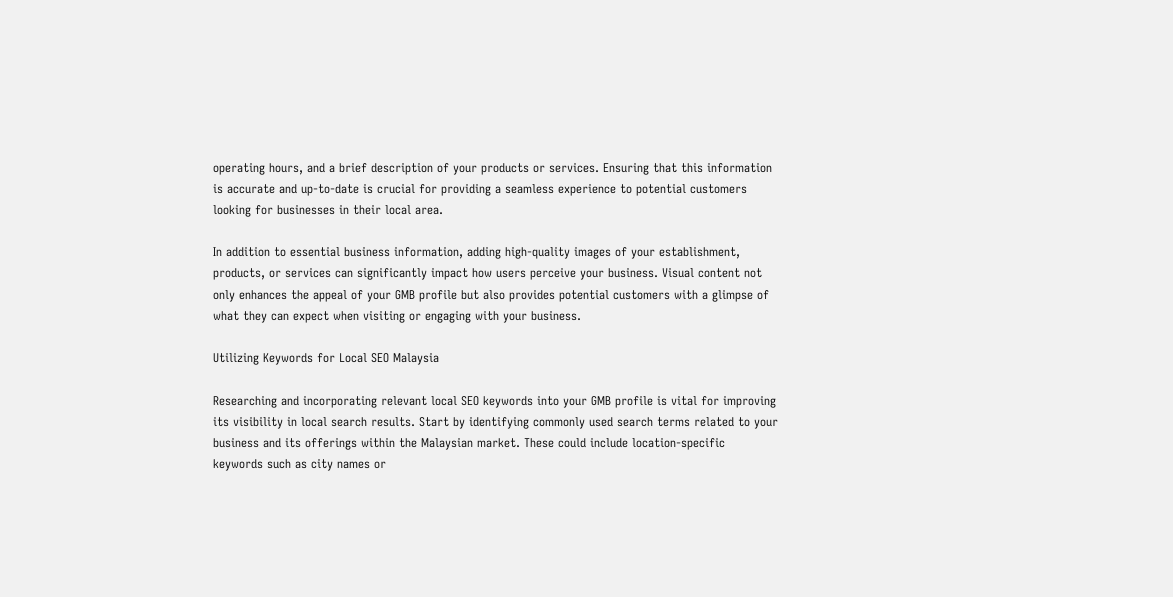operating hours, and a brief description of your products or services. Ensuring that this information is accurate and up-to-date is crucial for providing a seamless experience to potential customers looking for businesses in their local area.

In addition to essential business information, adding high-quality images of your establishment, products, or services can significantly impact how users perceive your business. Visual content not only enhances the appeal of your GMB profile but also provides potential customers with a glimpse of what they can expect when visiting or engaging with your business.

Utilizing Keywords for Local SEO Malaysia

Researching and incorporating relevant local SEO keywords into your GMB profile is vital for improving its visibility in local search results. Start by identifying commonly used search terms related to your business and its offerings within the Malaysian market. These could include location-specific keywords such as city names or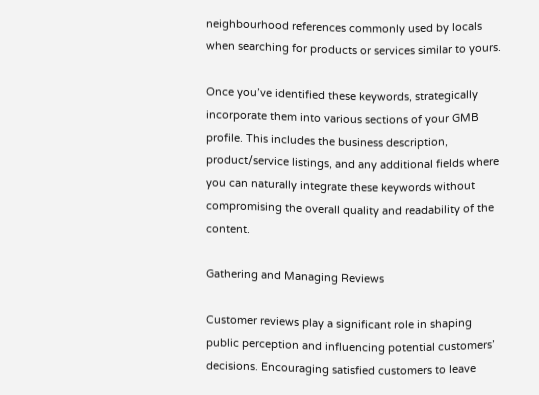neighbourhood references commonly used by locals when searching for products or services similar to yours.

Once you’ve identified these keywords, strategically incorporate them into various sections of your GMB profile. This includes the business description, product/service listings, and any additional fields where you can naturally integrate these keywords without compromising the overall quality and readability of the content.

Gathering and Managing Reviews

Customer reviews play a significant role in shaping public perception and influencing potential customers’ decisions. Encouraging satisfied customers to leave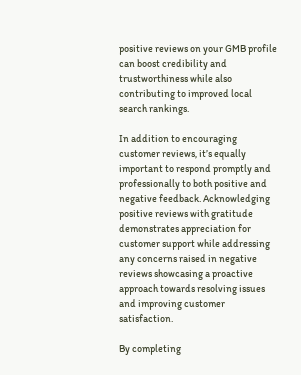positive reviews on your GMB profile can boost credibility and trustworthiness while also contributing to improved local search rankings.

In addition to encouraging customer reviews, it’s equally important to respond promptly and professionally to both positive and negative feedback. Acknowledging positive reviews with gratitude demonstrates appreciation for customer support while addressing any concerns raised in negative reviews showcasing a proactive approach towards resolving issues and improving customer satisfaction.

By completing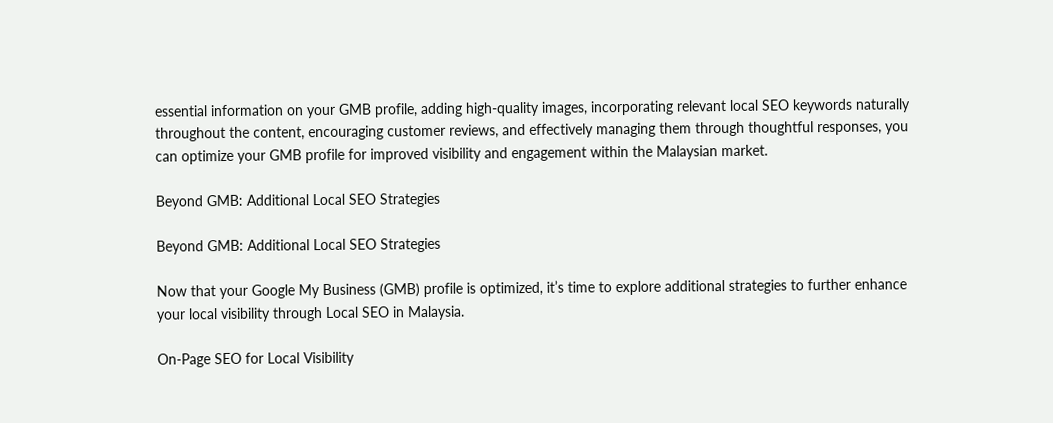essential information on your GMB profile, adding high-quality images, incorporating relevant local SEO keywords naturally throughout the content, encouraging customer reviews, and effectively managing them through thoughtful responses, you can optimize your GMB profile for improved visibility and engagement within the Malaysian market.

Beyond GMB: Additional Local SEO Strategies

Beyond GMB: Additional Local SEO Strategies

Now that your Google My Business (GMB) profile is optimized, it’s time to explore additional strategies to further enhance your local visibility through Local SEO in Malaysia.

On-Page SEO for Local Visibility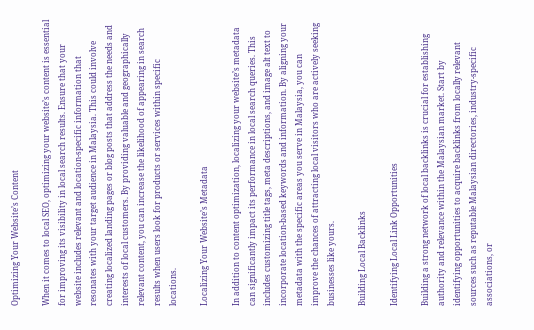Optimizing Your Website’s Content

When it comes to local SEO, optimizing your website’s content is essential for improving its visibility in local search results. Ensure that your website includes relevant and location-specific information that resonates with your target audience in Malaysia. This could involve creating localized landing pages or blog posts that address the needs and interests of local customers. By providing valuable and geographically relevant content, you can increase the likelihood of appearing in search results when users look for products or services within specific locations.

Localizing Your Website’s Metadata

In addition to content optimization, localizing your website’s metadata can significantly impact its performance in local search queries. This includes customizing title tags, meta descriptions, and image alt text to incorporate location-based keywords and information. By aligning your metadata with the specific areas you serve in Malaysia, you can improve the chances of attracting local visitors who are actively seeking businesses like yours.

Building Local Backlinks

Identifying Local Link Opportunities

Building a strong network of local backlinks is crucial for establishing authority and relevance within the Malaysian market. Start by identifying opportunities to acquire backlinks from locally relevant sources such as reputable Malaysian directories, industry-specific associations, or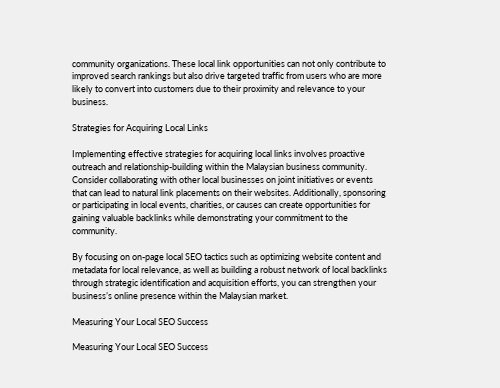community organizations. These local link opportunities can not only contribute to improved search rankings but also drive targeted traffic from users who are more likely to convert into customers due to their proximity and relevance to your business.

Strategies for Acquiring Local Links

Implementing effective strategies for acquiring local links involves proactive outreach and relationship-building within the Malaysian business community. Consider collaborating with other local businesses on joint initiatives or events that can lead to natural link placements on their websites. Additionally, sponsoring or participating in local events, charities, or causes can create opportunities for gaining valuable backlinks while demonstrating your commitment to the community.

By focusing on on-page local SEO tactics such as optimizing website content and metadata for local relevance, as well as building a robust network of local backlinks through strategic identification and acquisition efforts, you can strengthen your business’s online presence within the Malaysian market.

Measuring Your Local SEO Success

Measuring Your Local SEO Success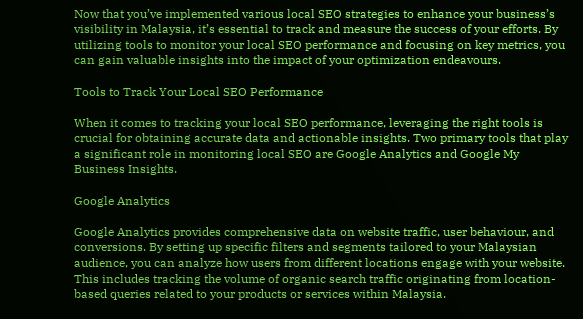Now that you’ve implemented various local SEO strategies to enhance your business’s visibility in Malaysia, it’s essential to track and measure the success of your efforts. By utilizing tools to monitor your local SEO performance and focusing on key metrics, you can gain valuable insights into the impact of your optimization endeavours.

Tools to Track Your Local SEO Performance

When it comes to tracking your local SEO performance, leveraging the right tools is crucial for obtaining accurate data and actionable insights. Two primary tools that play a significant role in monitoring local SEO are Google Analytics and Google My Business Insights.

Google Analytics

Google Analytics provides comprehensive data on website traffic, user behaviour, and conversions. By setting up specific filters and segments tailored to your Malaysian audience, you can analyze how users from different locations engage with your website. This includes tracking the volume of organic search traffic originating from location-based queries related to your products or services within Malaysia.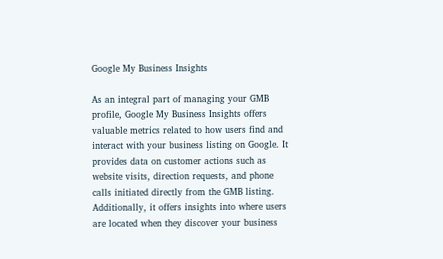Google My Business Insights

As an integral part of managing your GMB profile, Google My Business Insights offers valuable metrics related to how users find and interact with your business listing on Google. It provides data on customer actions such as website visits, direction requests, and phone calls initiated directly from the GMB listing. Additionally, it offers insights into where users are located when they discover your business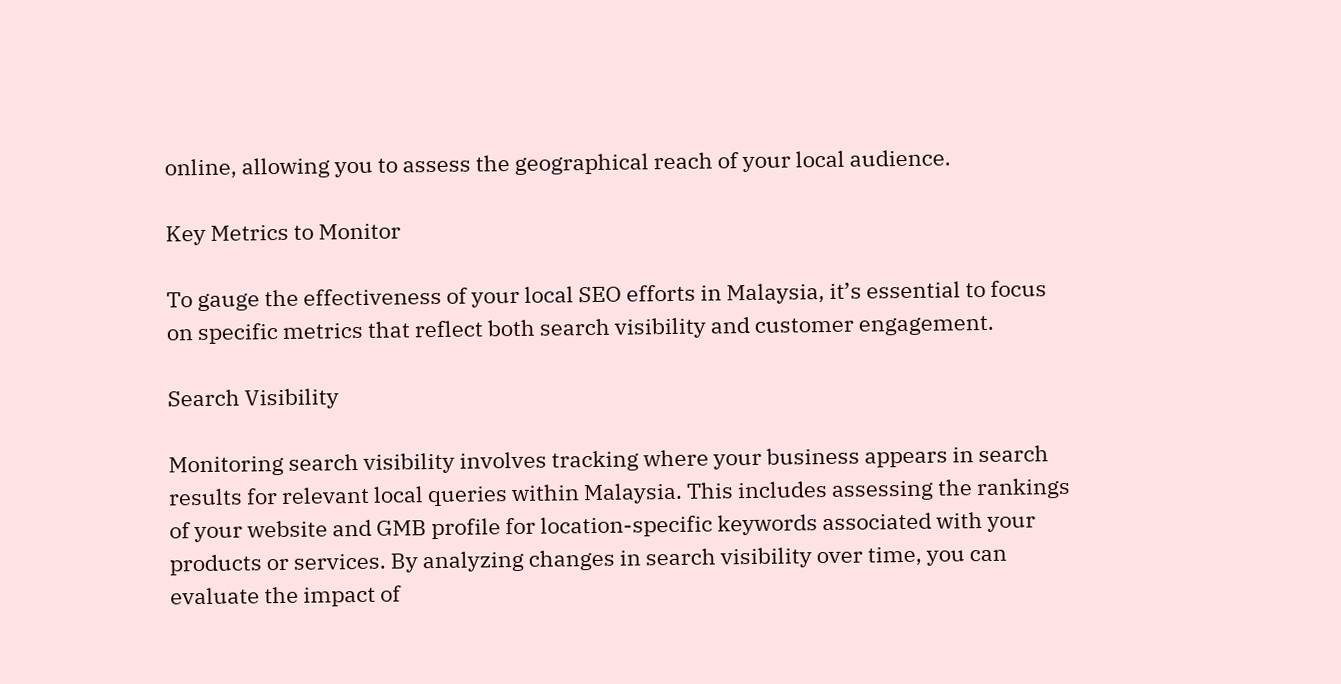online, allowing you to assess the geographical reach of your local audience.

Key Metrics to Monitor

To gauge the effectiveness of your local SEO efforts in Malaysia, it’s essential to focus on specific metrics that reflect both search visibility and customer engagement.

Search Visibility

Monitoring search visibility involves tracking where your business appears in search results for relevant local queries within Malaysia. This includes assessing the rankings of your website and GMB profile for location-specific keywords associated with your products or services. By analyzing changes in search visibility over time, you can evaluate the impact of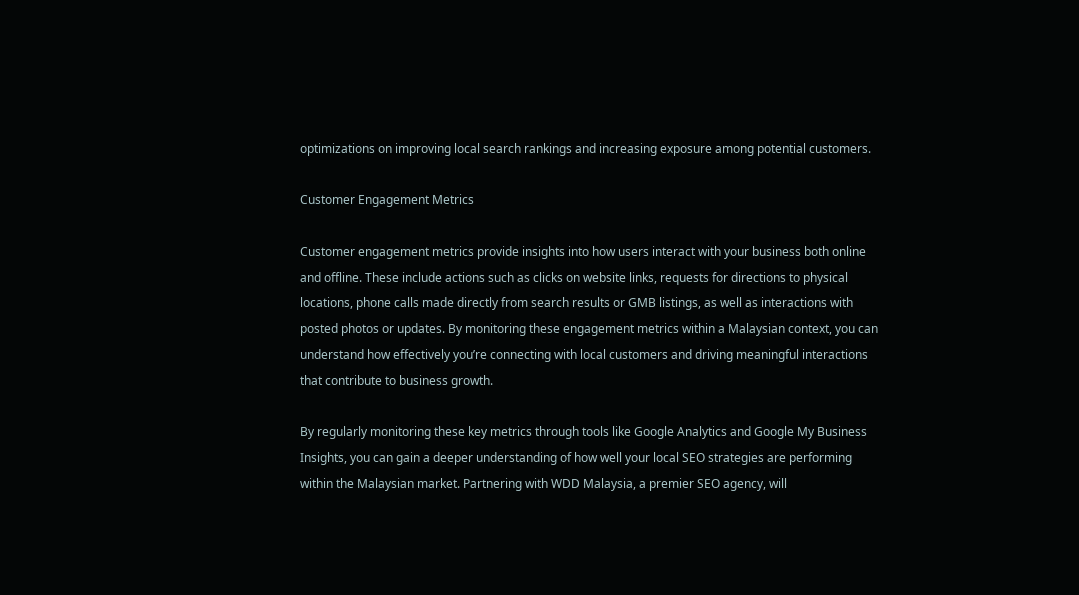optimizations on improving local search rankings and increasing exposure among potential customers.

Customer Engagement Metrics

Customer engagement metrics provide insights into how users interact with your business both online and offline. These include actions such as clicks on website links, requests for directions to physical locations, phone calls made directly from search results or GMB listings, as well as interactions with posted photos or updates. By monitoring these engagement metrics within a Malaysian context, you can understand how effectively you’re connecting with local customers and driving meaningful interactions that contribute to business growth.

By regularly monitoring these key metrics through tools like Google Analytics and Google My Business Insights, you can gain a deeper understanding of how well your local SEO strategies are performing within the Malaysian market. Partnering with WDD Malaysia, a premier SEO agency, will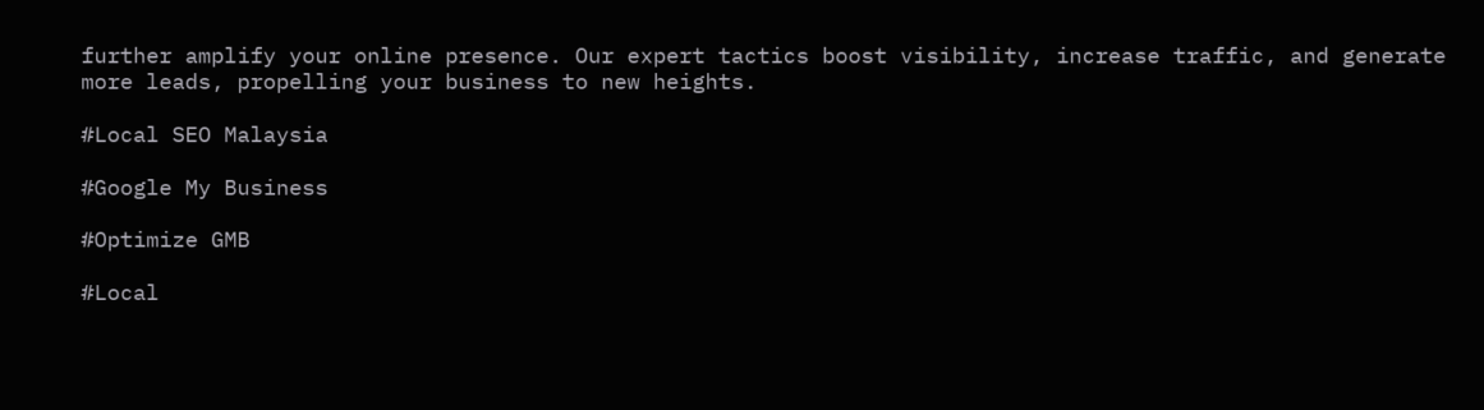further amplify your online presence. Our expert tactics boost visibility, increase traffic, and generate more leads, propelling your business to new heights.

#Local SEO Malaysia

#Google My Business

#Optimize GMB

#Local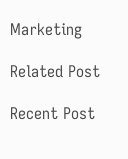Marketing

Related Post

Recent Post